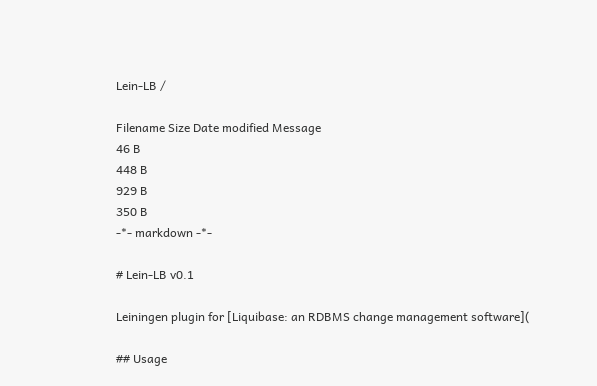Lein-LB /

Filename Size Date modified Message
46 B
448 B
929 B
350 B
-*- markdown -*-

# Lein-LB v0.1

Leiningen plugin for [Liquibase: an RDBMS change management software](

## Usage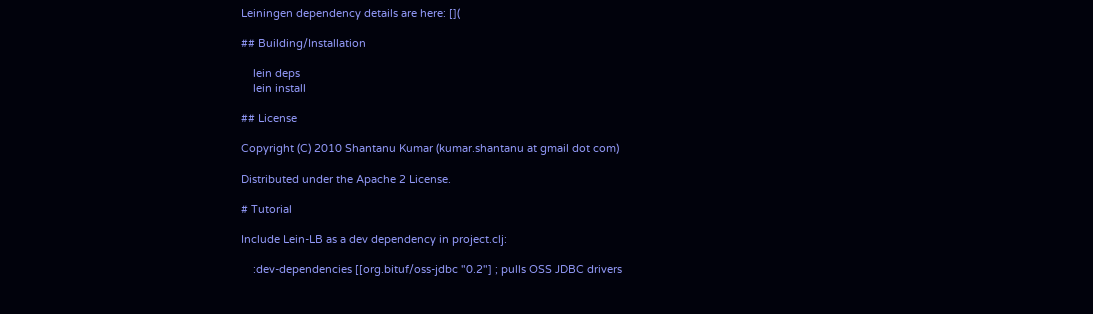Leiningen dependency details are here: [](

## Building/Installation

    lein deps
    lein install

## License

Copyright (C) 2010 Shantanu Kumar (kumar.shantanu at gmail dot com)

Distributed under the Apache 2 License.

# Tutorial

Include Lein-LB as a dev dependency in project.clj:

    :dev-dependencies [[org.bituf/oss-jdbc "0.2"] ; pulls OSS JDBC drivers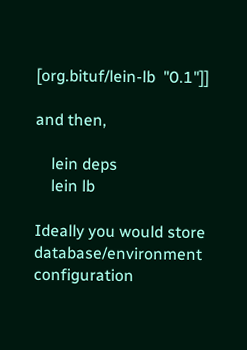[org.bituf/lein-lb  "0.1"]]

and then,

    lein deps
    lein lb

Ideally you would store database/environment configuration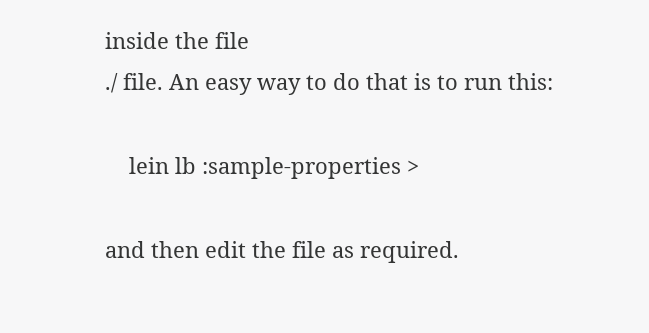inside the file
./ file. An easy way to do that is to run this:

    lein lb :sample-properties >

and then edit the file as required.